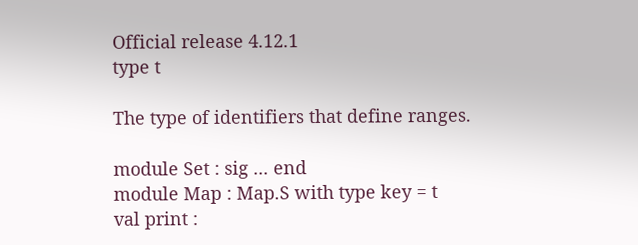Official release 4.12.1
type t

The type of identifiers that define ranges.

module Set : sig ... end
module Map : Map.S with type key = t
val print :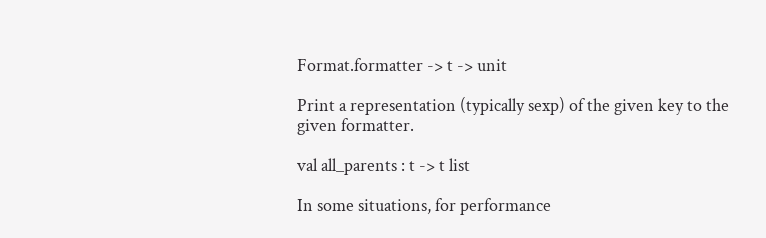Format.formatter -> t -> unit

Print a representation (typically sexp) of the given key to the given formatter.

val all_parents : t -> t list

In some situations, for performance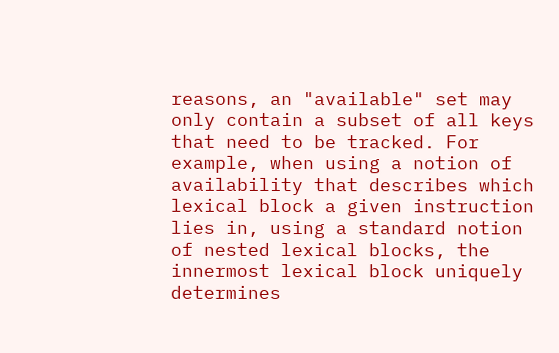reasons, an "available" set may only contain a subset of all keys that need to be tracked. For example, when using a notion of availability that describes which lexical block a given instruction lies in, using a standard notion of nested lexical blocks, the innermost lexical block uniquely determines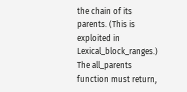the chain of its parents. (This is exploited in Lexical_block_ranges.) The all_parents function must return,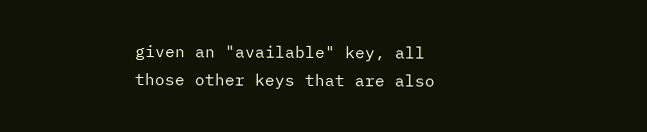given an "available" key, all those other keys that are also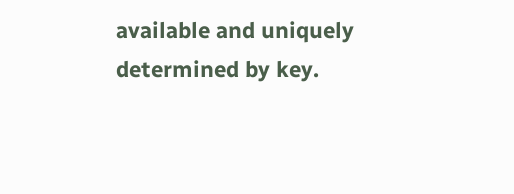available and uniquely determined by key.